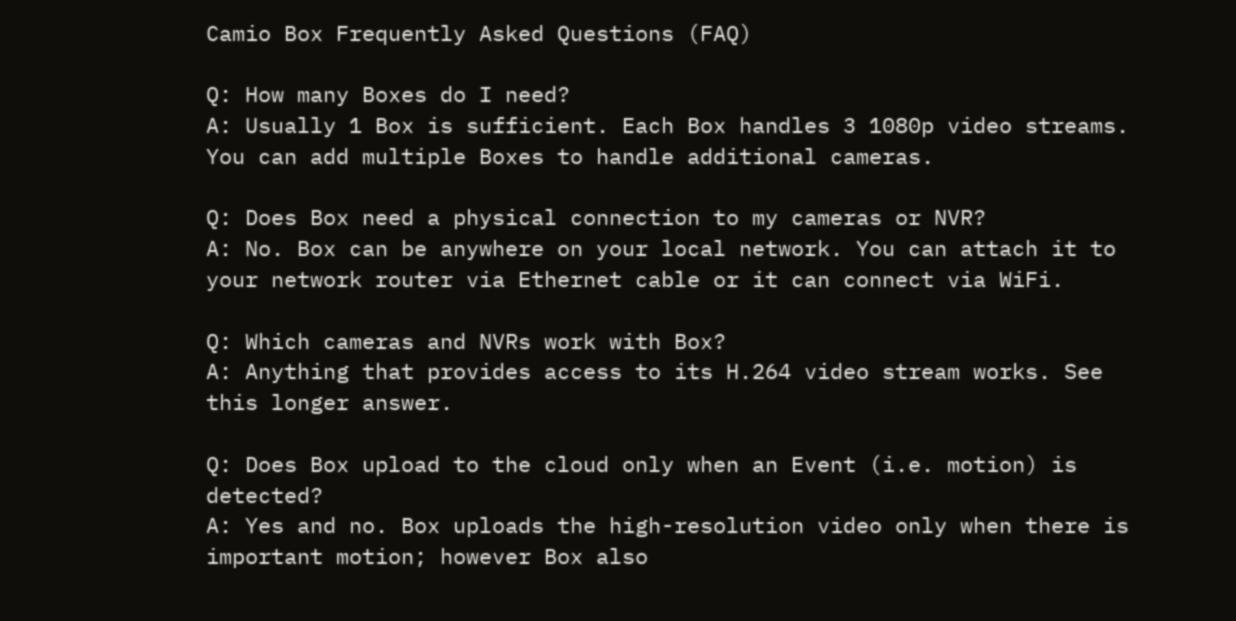Camio Box Frequently Asked Questions (FAQ)

Q: How many Boxes do I need?
A: Usually 1 Box is sufficient. Each Box handles 3 1080p video streams. You can add multiple Boxes to handle additional cameras.

Q: Does Box need a physical connection to my cameras or NVR?
A: No. Box can be anywhere on your local network. You can attach it to your network router via Ethernet cable or it can connect via WiFi.

Q: Which cameras and NVRs work with Box?
A: Anything that provides access to its H.264 video stream works. See this longer answer.

Q: Does Box upload to the cloud only when an Event (i.e. motion) is detected?
A: Yes and no. Box uploads the high-resolution video only when there is important motion; however Box also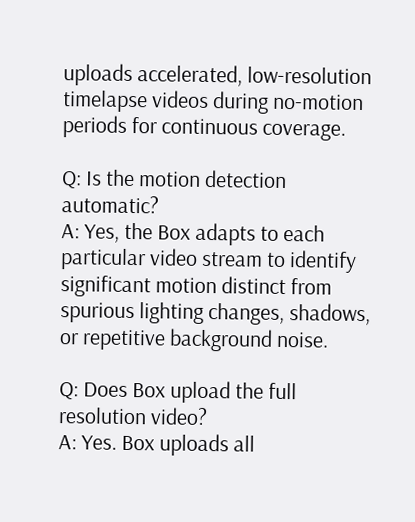uploads accelerated, low-resolution timelapse videos during no-motion periods for continuous coverage.

Q: Is the motion detection automatic?
A: Yes, the Box adapts to each particular video stream to identify significant motion distinct from spurious lighting changes, shadows, or repetitive background noise.

Q: Does Box upload the full resolution video?
A: Yes. Box uploads all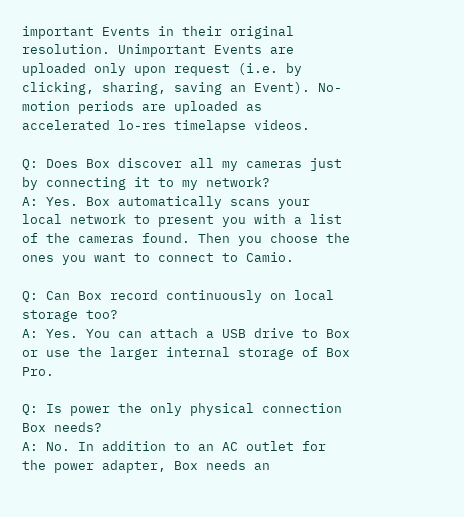important Events in their original resolution. Unimportant Events are uploaded only upon request (i.e. by clicking, sharing, saving an Event). No-motion periods are uploaded as accelerated lo-res timelapse videos.

Q: Does Box discover all my cameras just by connecting it to my network?
A: Yes. Box automatically scans your local network to present you with a list of the cameras found. Then you choose the ones you want to connect to Camio.

Q: Can Box record continuously on local storage too?
A: Yes. You can attach a USB drive to Box or use the larger internal storage of Box Pro.

Q: Is power the only physical connection Box needs?
A: No. In addition to an AC outlet for the power adapter, Box needs an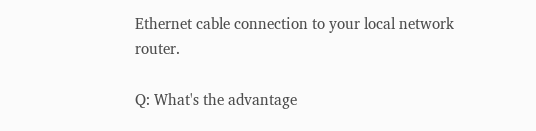Ethernet cable connection to your local network router.

Q: What's the advantage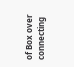of Box over connecting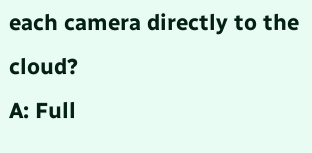each camera directly to the cloud?
A: Full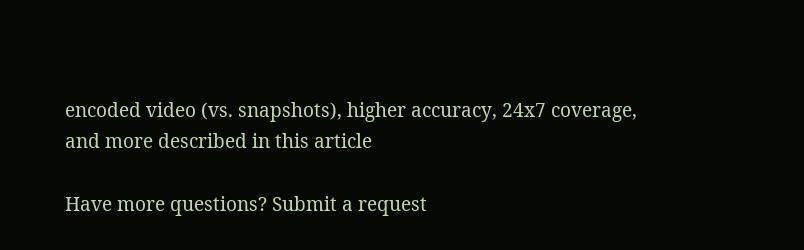encoded video (vs. snapshots), higher accuracy, 24x7 coverage, and more described in this article

Have more questions? Submit a request